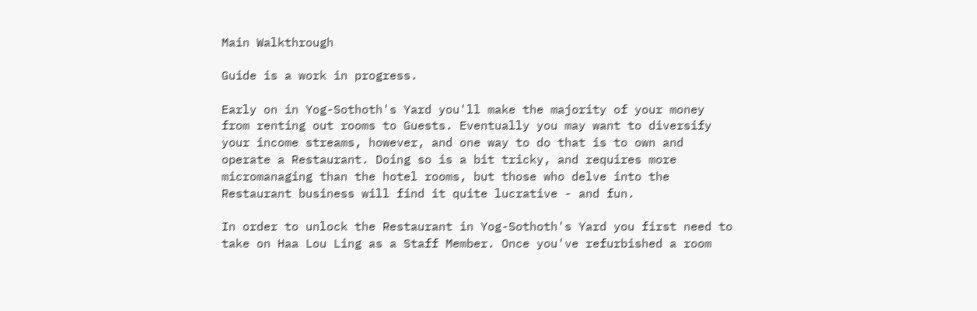Main Walkthrough

Guide is a work in progress.

Early on in Yog-Sothoth's Yard you'll make the majority of your money from renting out rooms to Guests. Eventually you may want to diversify your income streams, however, and one way to do that is to own and operate a Restaurant. Doing so is a bit tricky, and requires more micromanaging than the hotel rooms, but those who delve into the Restaurant business will find it quite lucrative - and fun.

In order to unlock the Restaurant in Yog-Sothoth's Yard you first need to take on Haa Lou Ling as a Staff Member. Once you've refurbished a room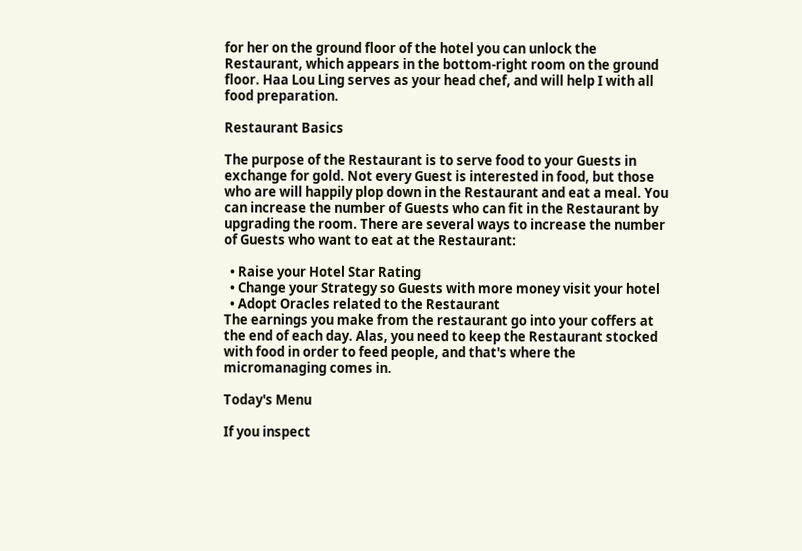for her on the ground floor of the hotel you can unlock the Restaurant, which appears in the bottom-right room on the ground floor. Haa Lou Ling serves as your head chef, and will help I with all food preparation.

Restaurant Basics

The purpose of the Restaurant is to serve food to your Guests in exchange for gold. Not every Guest is interested in food, but those who are will happily plop down in the Restaurant and eat a meal. You can increase the number of Guests who can fit in the Restaurant by upgrading the room. There are several ways to increase the number of Guests who want to eat at the Restaurant:

  • Raise your Hotel Star Rating
  • Change your Strategy so Guests with more money visit your hotel
  • Adopt Oracles related to the Restaurant
The earnings you make from the restaurant go into your coffers at the end of each day. Alas, you need to keep the Restaurant stocked with food in order to feed people, and that's where the micromanaging comes in.

Today's Menu

If you inspect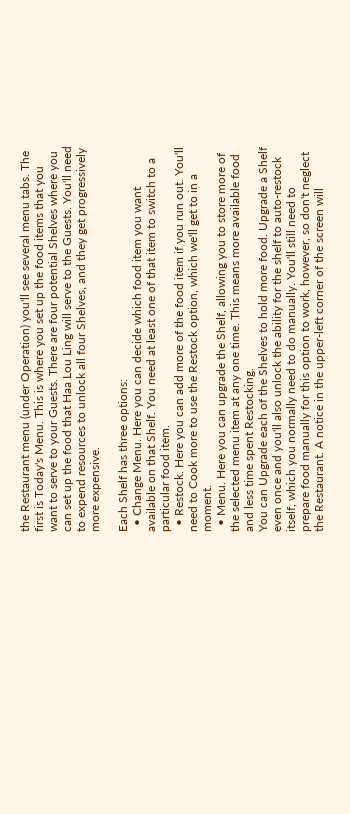the Restaurant menu (under Operation) you'll see several menu tabs. The first is Today's Menu. This is where you set up the food items that you want to serve to your Guests. There are four potential Shelves where you can set up the food that Haa Lou Ling will serve to the Guests. You'll need to expend resources to unlock all four Shelves, and they get progressively more expensive.

Each Shelf has three options:
  • Change Menu. Here you can decide which food item you want available on that Shelf. You need at least one of that item to switch to a particular food item.
  • Restock. Here you can add more of the food item if you run out. You'll need to Cook more to use the Restock option, which we'll get to in a moment.
  • Menu. Here you can upgrade the Shelf, allowing you to store more of the selected menu item at any one time. This means more available food and less time spent Restocking.
You can Upgrade each of the Shelves to hold more food. Upgrade a Shelf even once and you'll also unlock the ability for the shelf to auto-restock itself, which you normally need to do manually. You'll still need to prepare food manually for this option to work, however, so don't neglect the Restaurant. A notice in the upper-left corner of the screen will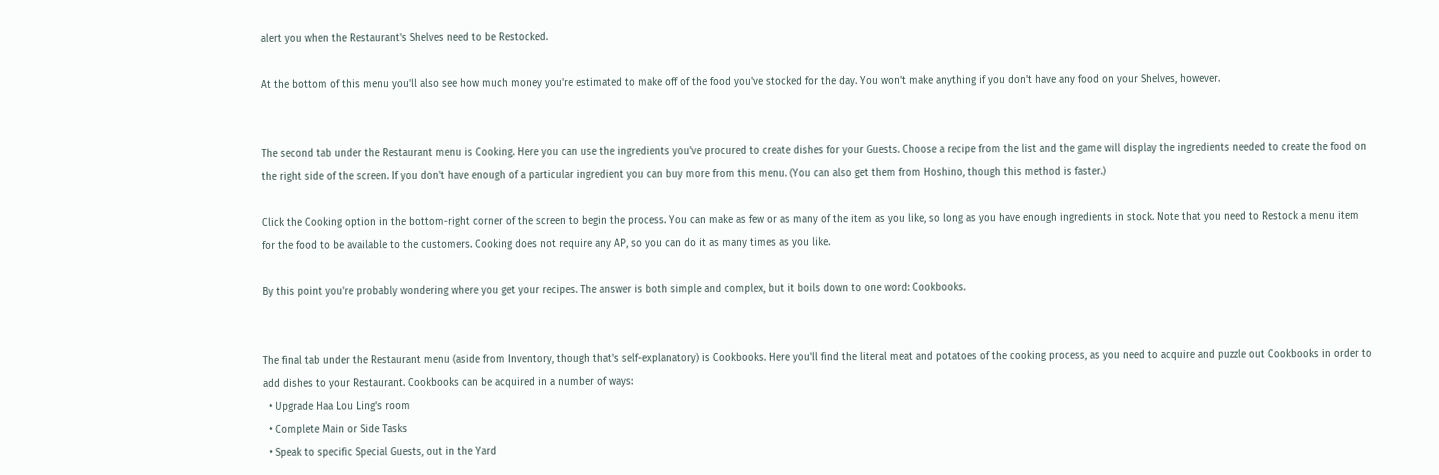alert you when the Restaurant's Shelves need to be Restocked.

At the bottom of this menu you'll also see how much money you're estimated to make off of the food you've stocked for the day. You won't make anything if you don't have any food on your Shelves, however.


The second tab under the Restaurant menu is Cooking. Here you can use the ingredients you've procured to create dishes for your Guests. Choose a recipe from the list and the game will display the ingredients needed to create the food on the right side of the screen. If you don't have enough of a particular ingredient you can buy more from this menu. (You can also get them from Hoshino, though this method is faster.)

Click the Cooking option in the bottom-right corner of the screen to begin the process. You can make as few or as many of the item as you like, so long as you have enough ingredients in stock. Note that you need to Restock a menu item for the food to be available to the customers. Cooking does not require any AP, so you can do it as many times as you like.

By this point you're probably wondering where you get your recipes. The answer is both simple and complex, but it boils down to one word: Cookbooks.


The final tab under the Restaurant menu (aside from Inventory, though that's self-explanatory) is Cookbooks. Here you'll find the literal meat and potatoes of the cooking process, as you need to acquire and puzzle out Cookbooks in order to add dishes to your Restaurant. Cookbooks can be acquired in a number of ways:
  • Upgrade Haa Lou Ling's room
  • Complete Main or Side Tasks
  • Speak to specific Special Guests, out in the Yard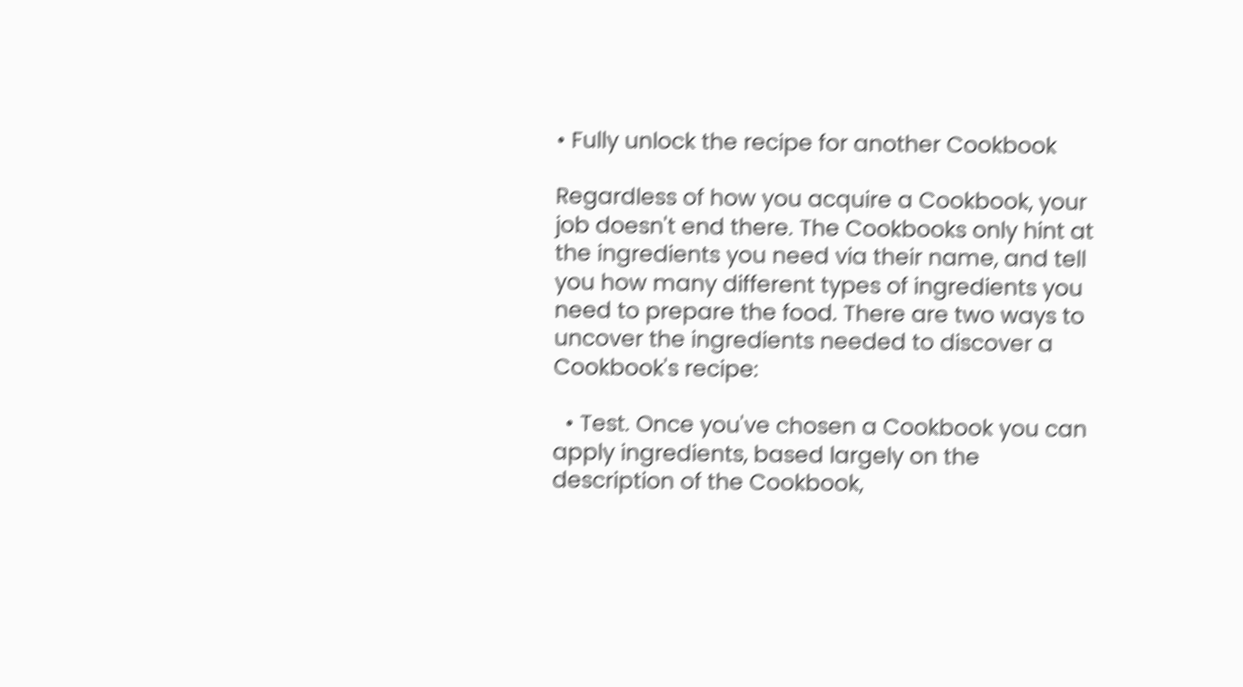• Fully unlock the recipe for another Cookbook

Regardless of how you acquire a Cookbook, your job doesn't end there. The Cookbooks only hint at the ingredients you need via their name, and tell you how many different types of ingredients you need to prepare the food. There are two ways to uncover the ingredients needed to discover a Cookbook's recipe:

  • Test. Once you've chosen a Cookbook you can apply ingredients, based largely on the description of the Cookbook,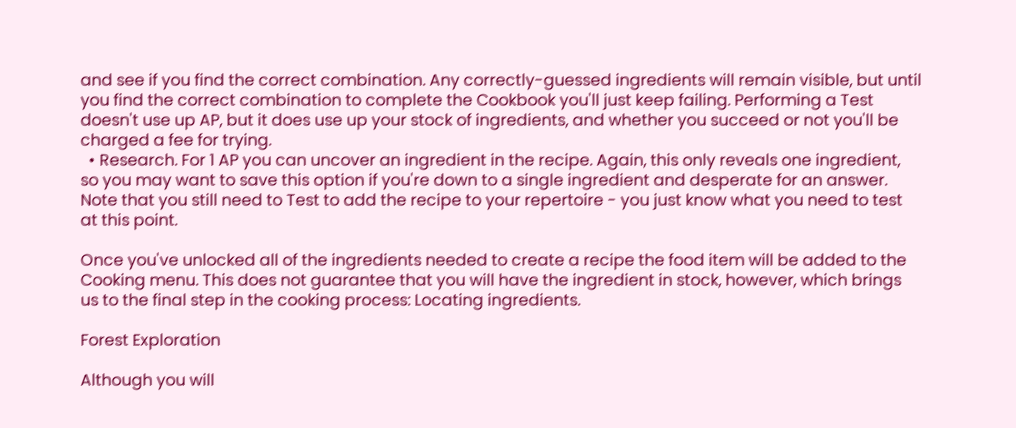and see if you find the correct combination. Any correctly-guessed ingredients will remain visible, but until you find the correct combination to complete the Cookbook you'll just keep failing. Performing a Test doesn't use up AP, but it does use up your stock of ingredients, and whether you succeed or not you'll be charged a fee for trying.
  • Research. For 1 AP you can uncover an ingredient in the recipe. Again, this only reveals one ingredient, so you may want to save this option if you're down to a single ingredient and desperate for an answer. Note that you still need to Test to add the recipe to your repertoire - you just know what you need to test at this point.

Once you've unlocked all of the ingredients needed to create a recipe the food item will be added to the Cooking menu. This does not guarantee that you will have the ingredient in stock, however, which brings us to the final step in the cooking process: Locating ingredients.

Forest Exploration

Although you will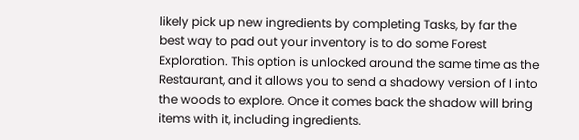likely pick up new ingredients by completing Tasks, by far the best way to pad out your inventory is to do some Forest Exploration. This option is unlocked around the same time as the Restaurant, and it allows you to send a shadowy version of I into the woods to explore. Once it comes back the shadow will bring items with it, including ingredients.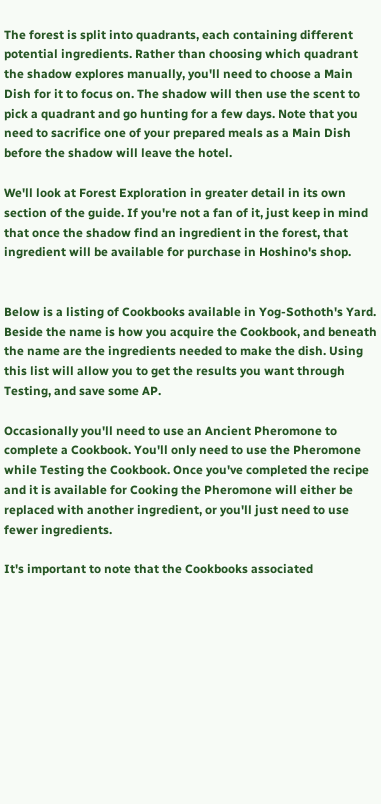The forest is split into quadrants, each containing different potential ingredients. Rather than choosing which quadrant the shadow explores manually, you'll need to choose a Main Dish for it to focus on. The shadow will then use the scent to pick a quadrant and go hunting for a few days. Note that you need to sacrifice one of your prepared meals as a Main Dish before the shadow will leave the hotel.

We'll look at Forest Exploration in greater detail in its own section of the guide. If you're not a fan of it, just keep in mind that once the shadow find an ingredient in the forest, that ingredient will be available for purchase in Hoshino's shop.


Below is a listing of Cookbooks available in Yog-Sothoth's Yard. Beside the name is how you acquire the Cookbook, and beneath the name are the ingredients needed to make the dish. Using this list will allow you to get the results you want through Testing, and save some AP.

Occasionally you'll need to use an Ancient Pheromone to complete a Cookbook. You'll only need to use the Pheromone while Testing the Cookbook. Once you've completed the recipe and it is available for Cooking the Pheromone will either be replaced with another ingredient, or you'll just need to use fewer ingredients.

It's important to note that the Cookbooks associated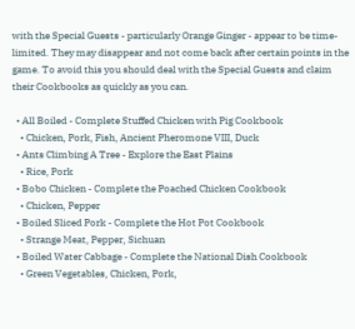with the Special Guests - particularly Orange Ginger - appear to be time-limited. They may disappear and not come back after certain points in the game. To avoid this you should deal with the Special Guests and claim their Cookbooks as quickly as you can.

  • All Boiled - Complete Stuffed Chicken with Pig Cookbook
    • Chicken, Pork, Fish, Ancient Pheromone VIII, Duck
  • Ants Climbing A Tree - Explore the East Plains
    • Rice, Pork
  • Bobo Chicken - Complete the Poached Chicken Cookbook
    • Chicken, Pepper
  • Boiled Sliced Pork - Complete the Hot Pot Cookbook
    • Strange Meat, Pepper, Sichuan
  • Boiled Water Cabbage - Complete the National Dish Cookbook
    • Green Vegetables, Chicken, Pork,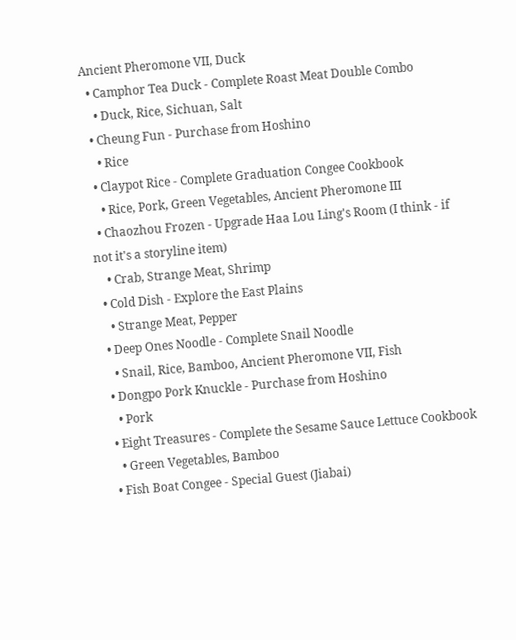Ancient Pheromone VII, Duck
  • Camphor Tea Duck - Complete Roast Meat Double Combo
    • Duck, Rice, Sichuan, Salt
  • Cheung Fun - Purchase from Hoshino
    • Rice
  • Claypot Rice - Complete Graduation Congee Cookbook
    • Rice, Pork, Green Vegetables, Ancient Pheromone III
  • Chaozhou Frozen - Upgrade Haa Lou Ling's Room (I think - if not it's a storyline item)
    • Crab, Strange Meat, Shrimp
  • Cold Dish - Explore the East Plains
    • Strange Meat, Pepper
  • Deep Ones Noodle - Complete Snail Noodle
    • Snail, Rice, Bamboo, Ancient Pheromone VII, Fish
  • Dongpo Pork Knuckle - Purchase from Hoshino
    • Pork
  • Eight Treasures - Complete the Sesame Sauce Lettuce Cookbook
    • Green Vegetables, Bamboo
  • Fish Boat Congee - Special Guest (Jiabai)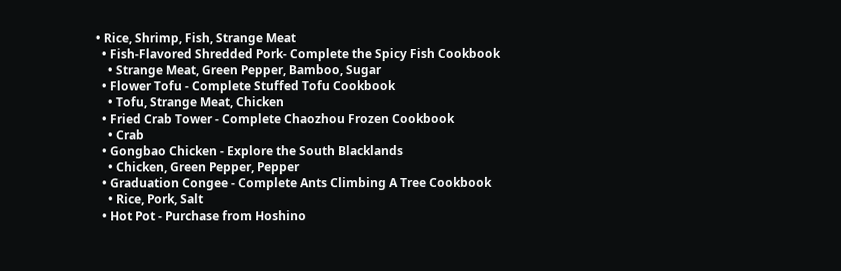• Rice, Shrimp, Fish, Strange Meat
  • Fish-Flavored Shredded Pork- Complete the Spicy Fish Cookbook
    • Strange Meat, Green Pepper, Bamboo, Sugar
  • Flower Tofu - Complete Stuffed Tofu Cookbook
    • Tofu, Strange Meat, Chicken
  • Fried Crab Tower - Complete Chaozhou Frozen Cookbook
    • Crab
  • Gongbao Chicken - Explore the South Blacklands
    • Chicken, Green Pepper, Pepper
  • Graduation Congee - Complete Ants Climbing A Tree Cookbook
    • Rice, Pork, Salt
  • Hot Pot - Purchase from Hoshino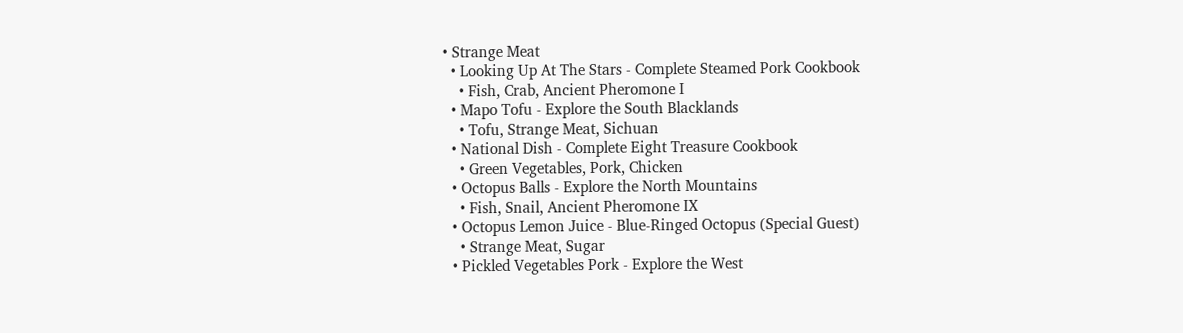• Strange Meat
  • Looking Up At The Stars - Complete Steamed Pork Cookbook
    • Fish, Crab, Ancient Pheromone I
  • Mapo Tofu - Explore the South Blacklands
    • Tofu, Strange Meat, Sichuan
  • National Dish - Complete Eight Treasure Cookbook
    • Green Vegetables, Pork, Chicken
  • Octopus Balls - Explore the North Mountains
    • Fish, Snail, Ancient Pheromone IX
  • Octopus Lemon Juice - Blue-Ringed Octopus (Special Guest)
    • Strange Meat, Sugar
  • Pickled Vegetables Pork - Explore the West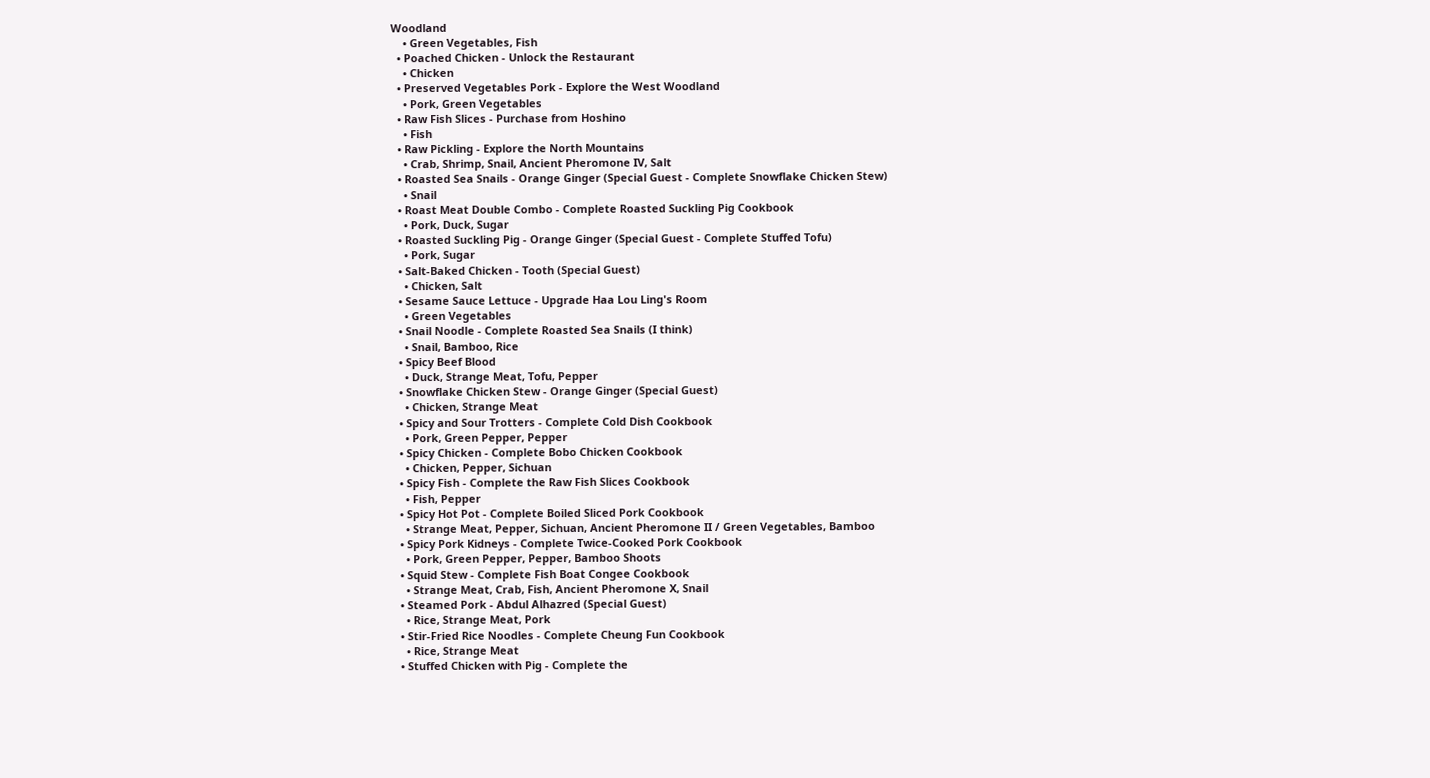Woodland
    • Green Vegetables, Fish
  • Poached Chicken - Unlock the Restaurant
    • Chicken
  • Preserved Vegetables Pork - Explore the West Woodland
    • Pork, Green Vegetables
  • Raw Fish Slices - Purchase from Hoshino
    • Fish
  • Raw Pickling - Explore the North Mountains
    • Crab, Shrimp, Snail, Ancient Pheromone IV, Salt
  • Roasted Sea Snails - Orange Ginger (Special Guest - Complete Snowflake Chicken Stew)
    • Snail
  • Roast Meat Double Combo - Complete Roasted Suckling Pig Cookbook
    • Pork, Duck, Sugar
  • Roasted Suckling Pig - Orange Ginger (Special Guest - Complete Stuffed Tofu)
    • Pork, Sugar
  • Salt-Baked Chicken - Tooth (Special Guest)
    • Chicken, Salt
  • Sesame Sauce Lettuce - Upgrade Haa Lou Ling's Room
    • Green Vegetables
  • Snail Noodle - Complete Roasted Sea Snails (I think)
    • Snail, Bamboo, Rice
  • Spicy Beef Blood
    • Duck, Strange Meat, Tofu, Pepper
  • Snowflake Chicken Stew - Orange Ginger (Special Guest)
    • Chicken, Strange Meat
  • Spicy and Sour Trotters - Complete Cold Dish Cookbook
    • Pork, Green Pepper, Pepper
  • Spicy Chicken - Complete Bobo Chicken Cookbook
    • Chicken, Pepper, Sichuan
  • Spicy Fish - Complete the Raw Fish Slices Cookbook
    • Fish, Pepper
  • Spicy Hot Pot - Complete Boiled Sliced Pork Cookbook
    • Strange Meat, Pepper, Sichuan, Ancient Pheromone II / Green Vegetables, Bamboo
  • Spicy Pork Kidneys - Complete Twice-Cooked Pork Cookbook
    • Pork, Green Pepper, Pepper, Bamboo Shoots
  • Squid Stew - Complete Fish Boat Congee Cookbook
    • Strange Meat, Crab, Fish, Ancient Pheromone X, Snail
  • Steamed Pork - Abdul Alhazred (Special Guest)
    • Rice, Strange Meat, Pork
  • Stir-Fried Rice Noodles - Complete Cheung Fun Cookbook
    • Rice, Strange Meat
  • Stuffed Chicken with Pig - Complete the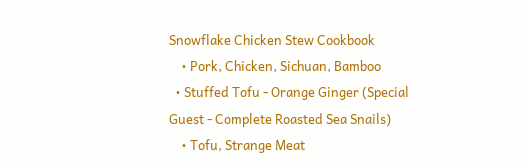Snowflake Chicken Stew Cookbook
    • Pork, Chicken, Sichuan, Bamboo
  • Stuffed Tofu - Orange Ginger (Special Guest - Complete Roasted Sea Snails)
    • Tofu, Strange Meat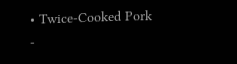• Twice-Cooked Pork -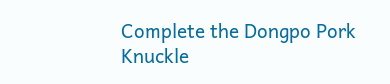Complete the Dongpo Pork Knuckle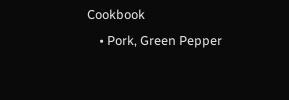Cookbook
    • Pork, Green Pepper